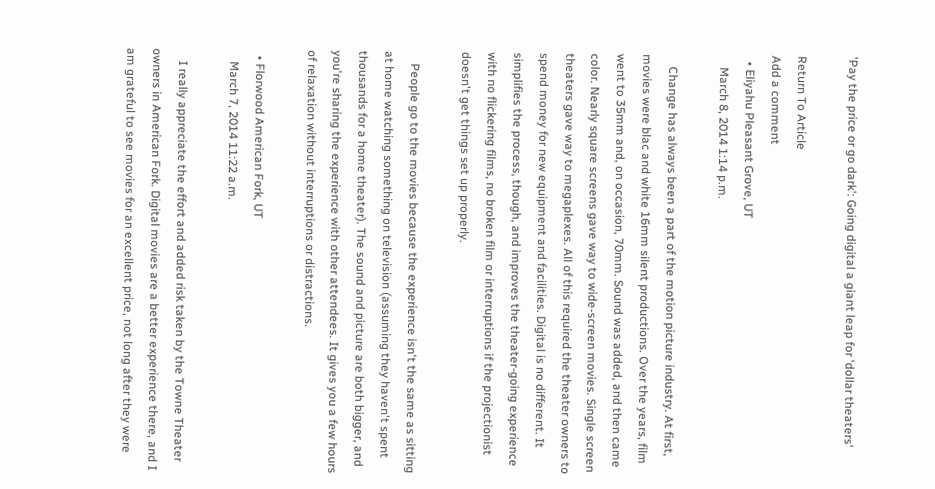'Pay the price or go dark': Going digital a giant leap for 'dollar theaters'

Return To Article
Add a comment
  • Eliyahu Pleasant Grove, UT
    March 8, 2014 1:14 p.m.

    Change has always been a part of the motion picture industry. At first, movies were blac and white 16mm silent productions. Over the years, film went to 35mm and, on occasion, 70mm. Sound was added, and then came color. Nearly square screens gave way to wide-screen movies. Single screen theaters gave way to megaplexes. All of this required the theater owners to spend money for new equipment and facilities. Digital is no different. It simplifies the process, though, and improves the theater-going experience with no flickering films, no broken film or interruptions if the projectionist doesn't get things set up properly.

    People go to the movies because the experience isn't the same as sitting at home watching something on television (assuming they haven't spent thousands for a home theater). The sound and picture are both bigger, and you're sharing the experience with other attendees. It gives you a few hours of relaxation without interruptions or distractions.

  • Florwood American Fork, UT
    March 7, 2014 11:22 a.m.

    I really appreciate the effort and added risk taken by the Towne Theater owners in American Fork. Digital movies are a better experience there, and I am grateful to see movies for an excellent price, not long after they were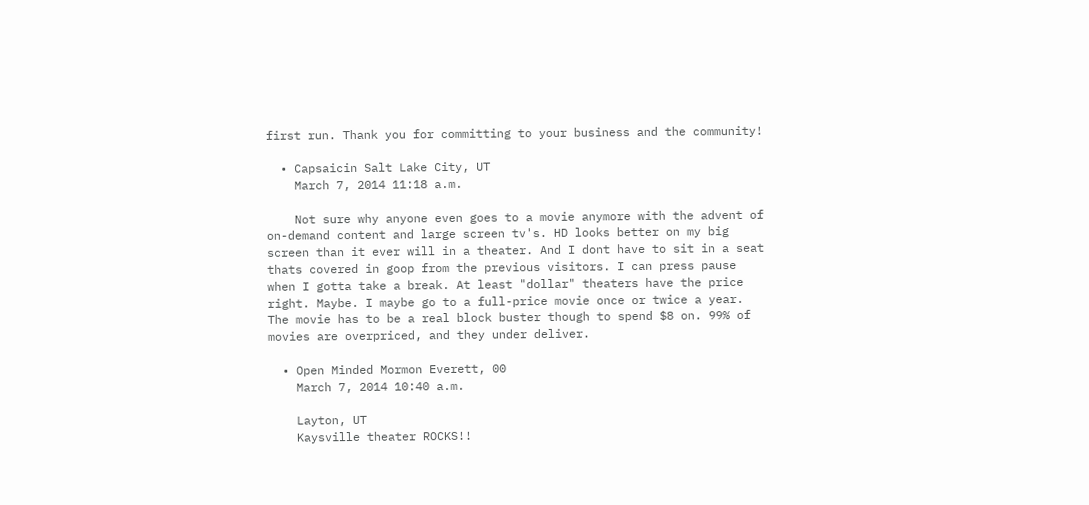first run. Thank you for committing to your business and the community!

  • Capsaicin Salt Lake City, UT
    March 7, 2014 11:18 a.m.

    Not sure why anyone even goes to a movie anymore with the advent of on-demand content and large screen tv's. HD looks better on my big screen than it ever will in a theater. And I dont have to sit in a seat thats covered in goop from the previous visitors. I can press pause when I gotta take a break. At least "dollar" theaters have the price right. Maybe. I maybe go to a full-price movie once or twice a year. The movie has to be a real block buster though to spend $8 on. 99% of movies are overpriced, and they under deliver.

  • Open Minded Mormon Everett, 00
    March 7, 2014 10:40 a.m.

    Layton, UT
    Kaysville theater ROCKS!!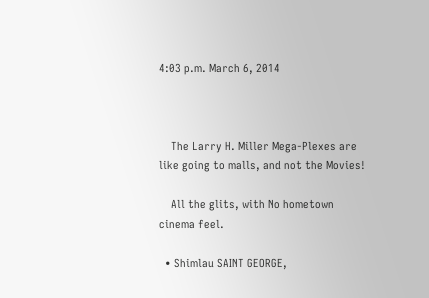4:03 p.m. March 6, 2014



    The Larry H. Miller Mega-Plexes are like going to malls, and not the Movies!

    All the glits, with No hometown cinema feel.

  • Shimlau SAINT GEORGE,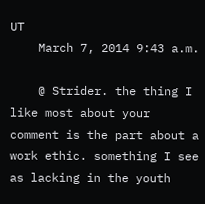UT
    March 7, 2014 9:43 a.m.

    @ Strider. the thing I like most about your comment is the part about a work ethic. something I see as lacking in the youth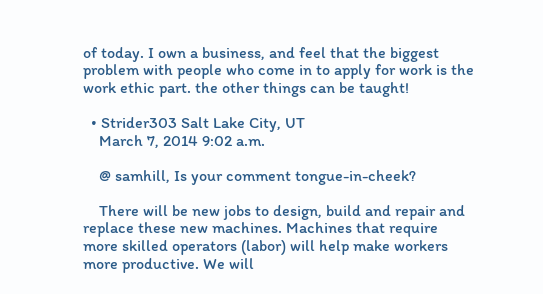of today. I own a business, and feel that the biggest problem with people who come in to apply for work is the work ethic part. the other things can be taught!

  • Strider303 Salt Lake City, UT
    March 7, 2014 9:02 a.m.

    @ samhill, Is your comment tongue-in-cheek?

    There will be new jobs to design, build and repair and replace these new machines. Machines that require more skilled operators (labor) will help make workers more productive. We will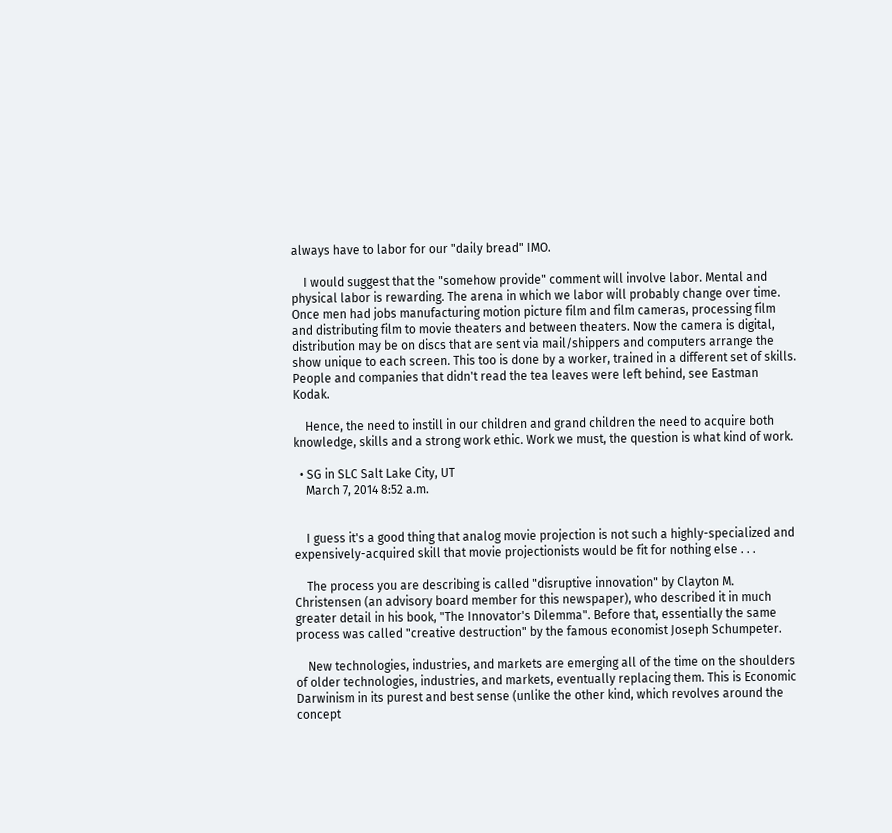always have to labor for our "daily bread" IMO.

    I would suggest that the "somehow provide" comment will involve labor. Mental and physical labor is rewarding. The arena in which we labor will probably change over time. Once men had jobs manufacturing motion picture film and film cameras, processing film and distributing film to movie theaters and between theaters. Now the camera is digital, distribution may be on discs that are sent via mail/shippers and computers arrange the show unique to each screen. This too is done by a worker, trained in a different set of skills. People and companies that didn't read the tea leaves were left behind, see Eastman Kodak.

    Hence, the need to instill in our children and grand children the need to acquire both knowledge, skills and a strong work ethic. Work we must, the question is what kind of work.

  • SG in SLC Salt Lake City, UT
    March 7, 2014 8:52 a.m.


    I guess it's a good thing that analog movie projection is not such a highly-specialized and expensively-acquired skill that movie projectionists would be fit for nothing else . . .

    The process you are describing is called "disruptive innovation" by Clayton M. Christensen (an advisory board member for this newspaper), who described it in much greater detail in his book, "The Innovator's Dilemma". Before that, essentially the same process was called "creative destruction" by the famous economist Joseph Schumpeter.

    New technologies, industries, and markets are emerging all of the time on the shoulders of older technologies, industries, and markets, eventually replacing them. This is Economic Darwinism in its purest and best sense (unlike the other kind, which revolves around the concept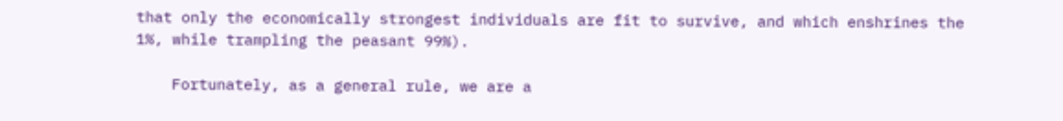that only the economically strongest individuals are fit to survive, and which enshrines the 1%, while trampling the peasant 99%).

    Fortunately, as a general rule, we are a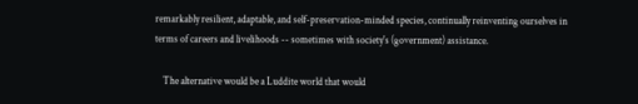remarkably resilient, adaptable, and self-preservation-minded species, continually reinventing ourselves in terms of careers and livelihoods -- sometimes with society's (government) assistance.

    The alternative would be a Luddite world that would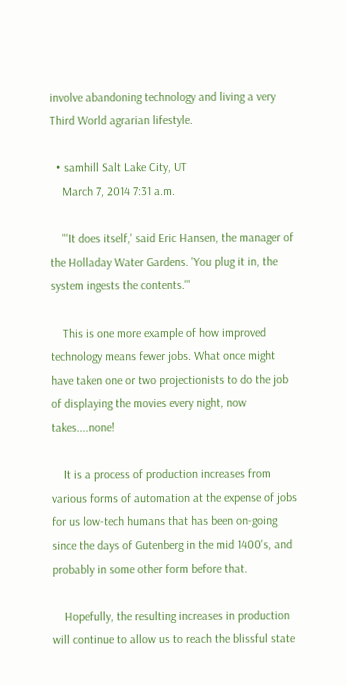involve abandoning technology and living a very Third World agrarian lifestyle.

  • samhill Salt Lake City, UT
    March 7, 2014 7:31 a.m.

    "'It does itself,' said Eric Hansen, the manager of the Holladay Water Gardens. 'You plug it in, the system ingests the contents.'"

    This is one more example of how improved technology means fewer jobs. What once might have taken one or two projectionists to do the job of displaying the movies every night, now takes....none!

    It is a process of production increases from various forms of automation at the expense of jobs for us low-tech humans that has been on-going since the days of Gutenberg in the mid 1400's, and probably in some other form before that.

    Hopefully, the resulting increases in production will continue to allow us to reach the blissful state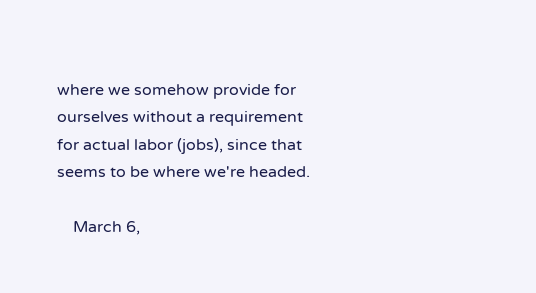where we somehow provide for ourselves without a requirement for actual labor (jobs), since that seems to be where we're headed.

    March 6,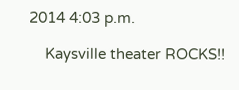2014 4:03 p.m.

    Kaysville theater ROCKS!!